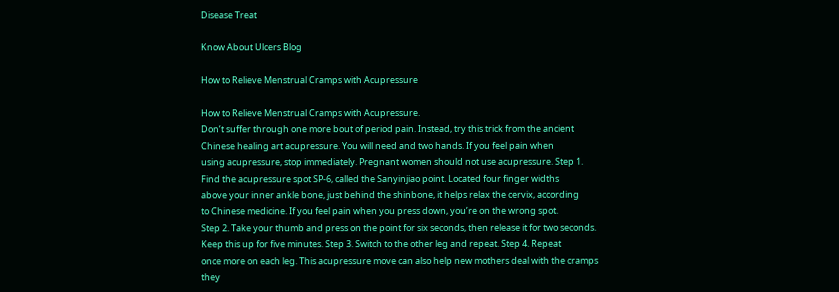Disease Treat

Know About Ulcers Blog

How to Relieve Menstrual Cramps with Acupressure

How to Relieve Menstrual Cramps with Acupressure.
Don’t suffer through one more bout of period pain. Instead, try this trick from the ancient
Chinese healing art acupressure. You will need and two hands. If you feel pain when
using acupressure, stop immediately. Pregnant women should not use acupressure. Step 1.
Find the acupressure spot SP-6, called the Sanyinjiao point. Located four finger widths
above your inner ankle bone, just behind the shinbone, it helps relax the cervix, according
to Chinese medicine. If you feel pain when you press down, you’re on the wrong spot.
Step 2. Take your thumb and press on the point for six seconds, then release it for two seconds.
Keep this up for five minutes. Step 3. Switch to the other leg and repeat. Step 4. Repeat
once more on each leg. This acupressure move can also help new mothers deal with the cramps
they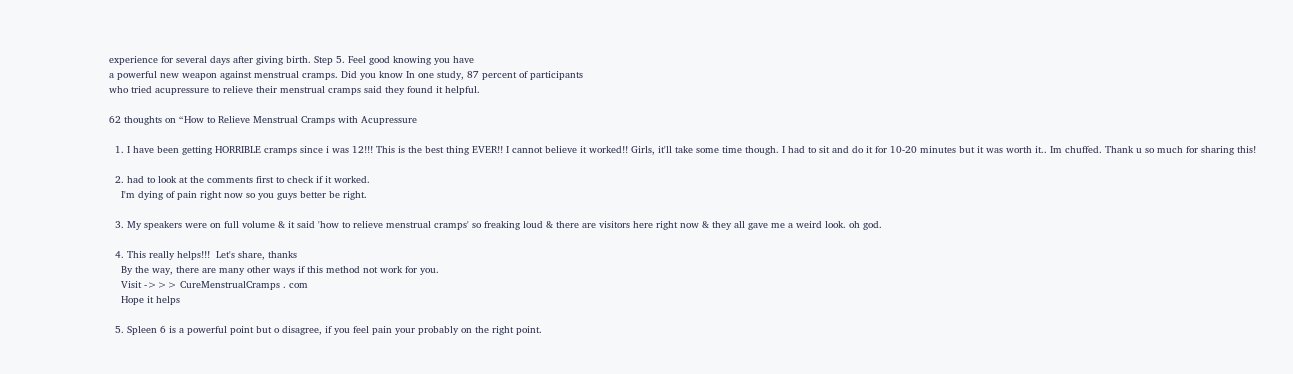experience for several days after giving birth. Step 5. Feel good knowing you have
a powerful new weapon against menstrual cramps. Did you know In one study, 87 percent of participants
who tried acupressure to relieve their menstrual cramps said they found it helpful.

62 thoughts on “How to Relieve Menstrual Cramps with Acupressure

  1. I have been getting HORRIBLE cramps since i was 12!!! This is the best thing EVER!! I cannot believe it worked!! Girls, it'll take some time though. I had to sit and do it for 10-20 minutes but it was worth it.. Im chuffed. Thank u so much for sharing this!

  2. had to look at the comments first to check if it worked.
    I'm dying of pain right now so you guys better be right.

  3. My speakers were on full volume & it said 'how to relieve menstrual cramps' so freaking loud & there are visitors here right now & they all gave me a weird look. oh god.

  4. This really helps!!!  Let's share, thanks
    By the way, there are many other ways if this method not work for you.
    Visit ->>> CureMenstrualCramps . com
    Hope it helps

  5. Spleen 6 is a powerful point but o disagree, if you feel pain your probably on the right point.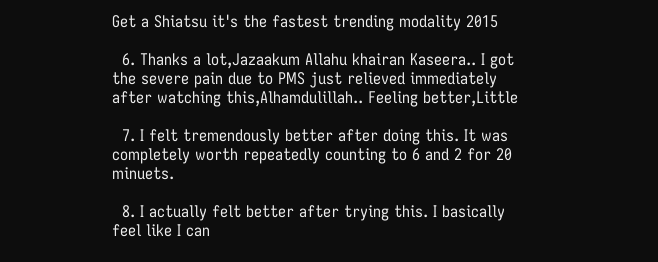Get a Shiatsu it's the fastest trending modality 2015

  6. Thanks a lot,Jazaakum Allahu khairan Kaseera.. I got the severe pain due to PMS just relieved immediately after watching this,Alhamdulillah.. Feeling better,Little

  7. I felt tremendously better after doing this. It was completely worth repeatedly counting to 6 and 2 for 20 minuets.

  8. I actually felt better after trying this. I basically feel like I can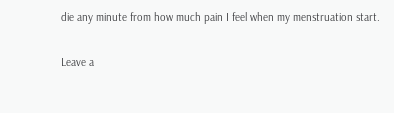die any minute from how much pain I feel when my menstruation start.

Leave a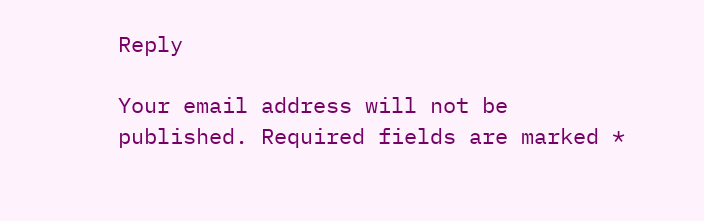Reply

Your email address will not be published. Required fields are marked *